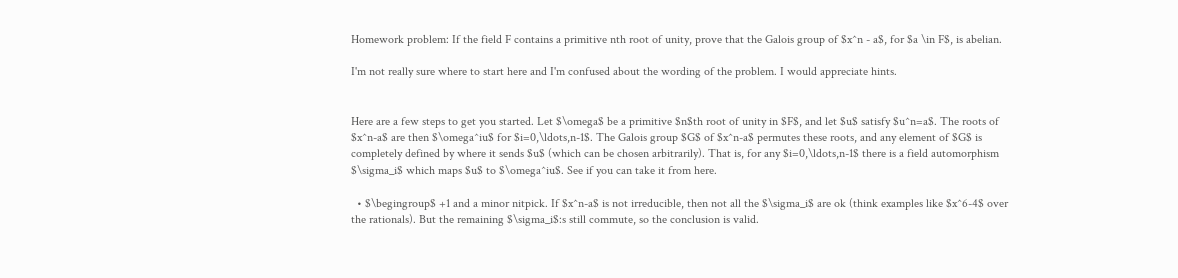Homework problem: If the field F contains a primitive nth root of unity, prove that the Galois group of $x^n - a$, for $a \in F$, is abelian.

I'm not really sure where to start here and I'm confused about the wording of the problem. I would appreciate hints.


Here are a few steps to get you started. Let $\omega$ be a primitive $n$th root of unity in $F$, and let $u$ satisfy $u^n=a$. The roots of $x^n-a$ are then $\omega^iu$ for $i=0,\ldots,n-1$. The Galois group $G$ of $x^n-a$ permutes these roots, and any element of $G$ is completely defined by where it sends $u$ (which can be chosen arbitrarily). That is, for any $i=0,\ldots,n-1$ there is a field automorphism $\sigma_i$ which maps $u$ to $\omega^iu$. See if you can take it from here.

  • $\begingroup$ +1 and a minor nitpick. If $x^n-a$ is not irreducible, then not all the $\sigma_i$ are ok (think examples like $x^6-4$ over the rationals). But the remaining $\sigma_i$:s still commute, so the conclusion is valid.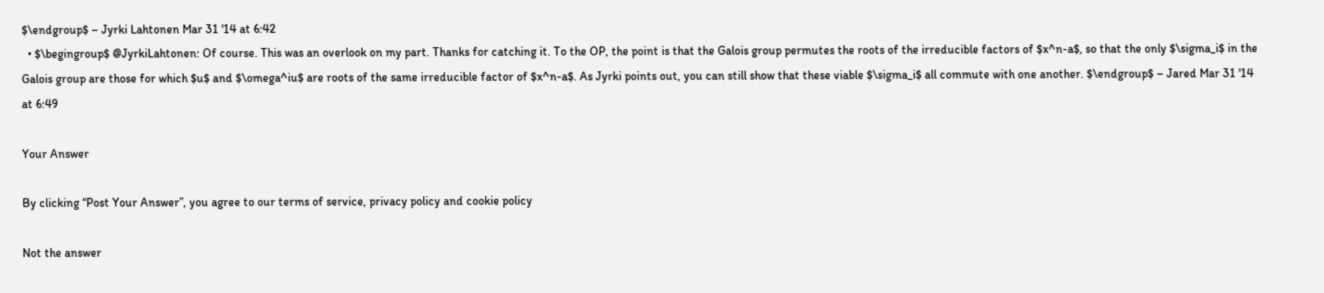$\endgroup$ – Jyrki Lahtonen Mar 31 '14 at 6:42
  • $\begingroup$ @JyrkiLahtonen: Of course. This was an overlook on my part. Thanks for catching it. To the OP, the point is that the Galois group permutes the roots of the irreducible factors of $x^n-a$, so that the only $\sigma_i$ in the Galois group are those for which $u$ and $\omega^iu$ are roots of the same irreducible factor of $x^n-a$. As Jyrki points out, you can still show that these viable $\sigma_i$ all commute with one another. $\endgroup$ – Jared Mar 31 '14 at 6:49

Your Answer

By clicking “Post Your Answer”, you agree to our terms of service, privacy policy and cookie policy

Not the answer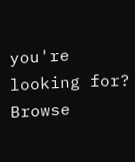you're looking for? Browse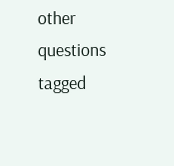other questions tagged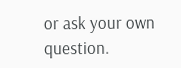or ask your own question.